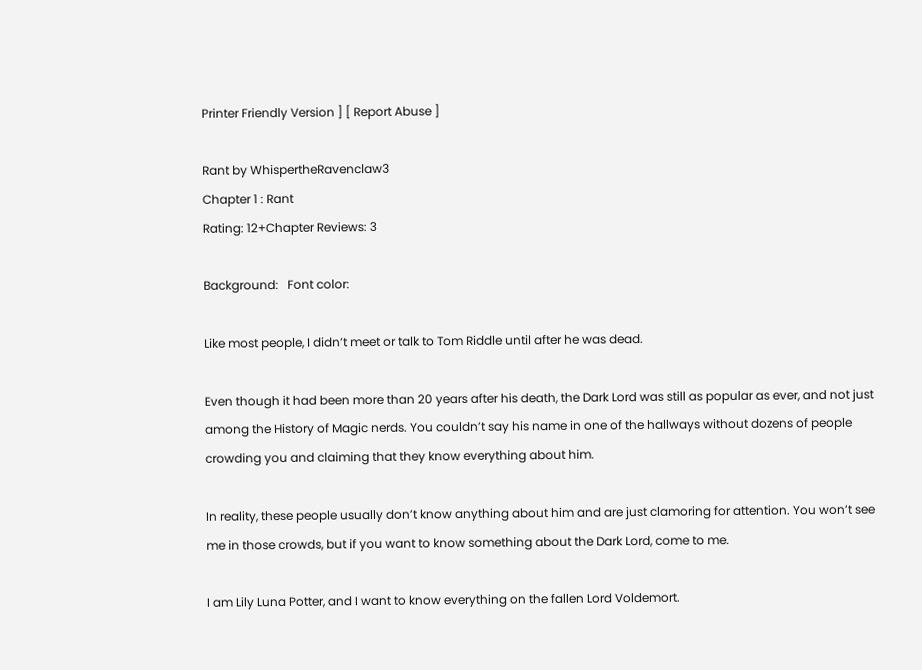Printer Friendly Version ] [ Report Abuse ]

Rant by WhispertheRavenclaw3
Chapter 1 : Rant
Rating: 12+Chapter Reviews: 3

Background:   Font color:

Like most people, I didn’t meet or talk to Tom Riddle until after he was dead.

Even though it had been more than 20 years after his death, the Dark Lord was still as popular as ever, and not just among the History of Magic nerds. You couldn’t say his name in one of the hallways without dozens of people crowding you and claiming that they know everything about him.

In reality, these people usually don’t know anything about him and are just clamoring for attention. You won’t see me in those crowds, but if you want to know something about the Dark Lord, come to me.

I am Lily Luna Potter, and I want to know everything on the fallen Lord Voldemort.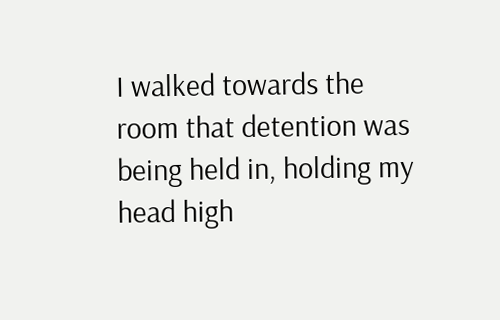I walked towards the room that detention was being held in, holding my head high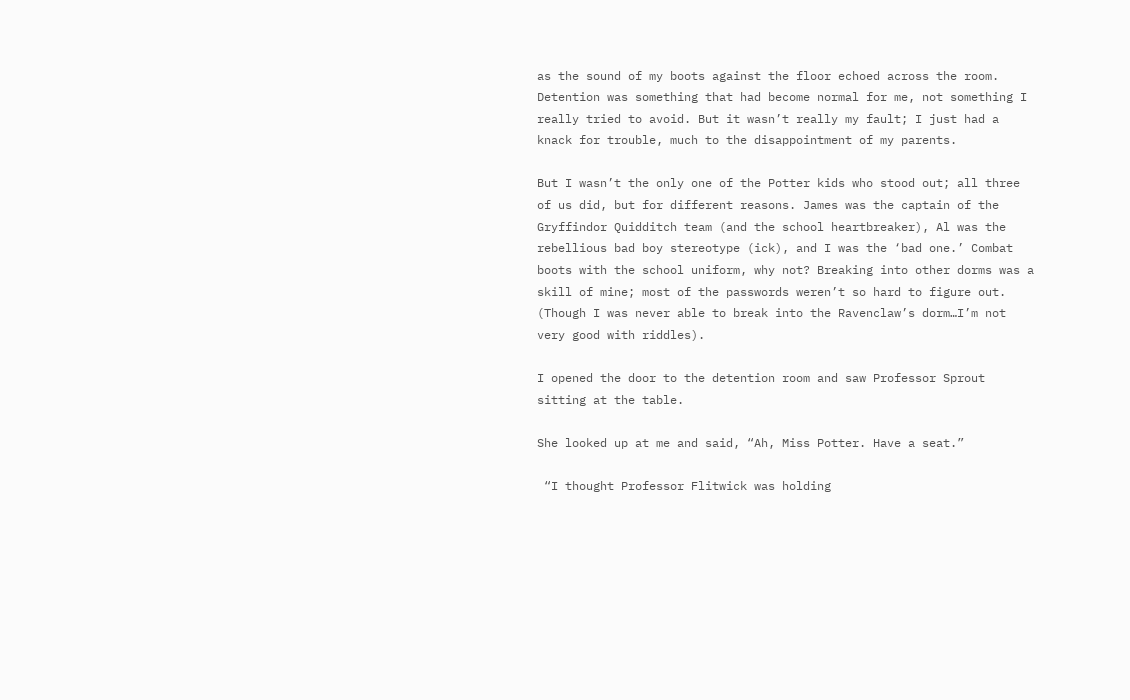as the sound of my boots against the floor echoed across the room. Detention was something that had become normal for me, not something I really tried to avoid. But it wasn’t really my fault; I just had a knack for trouble, much to the disappointment of my parents.

But I wasn’t the only one of the Potter kids who stood out; all three of us did, but for different reasons. James was the captain of the Gryffindor Quidditch team (and the school heartbreaker), Al was the rebellious bad boy stereotype (ick), and I was the ‘bad one.’ Combat boots with the school uniform, why not? Breaking into other dorms was a skill of mine; most of the passwords weren’t so hard to figure out. (Though I was never able to break into the Ravenclaw’s dorm…I’m not very good with riddles).

I opened the door to the detention room and saw Professor Sprout sitting at the table.

She looked up at me and said, “Ah, Miss Potter. Have a seat.”

 “I thought Professor Flitwick was holding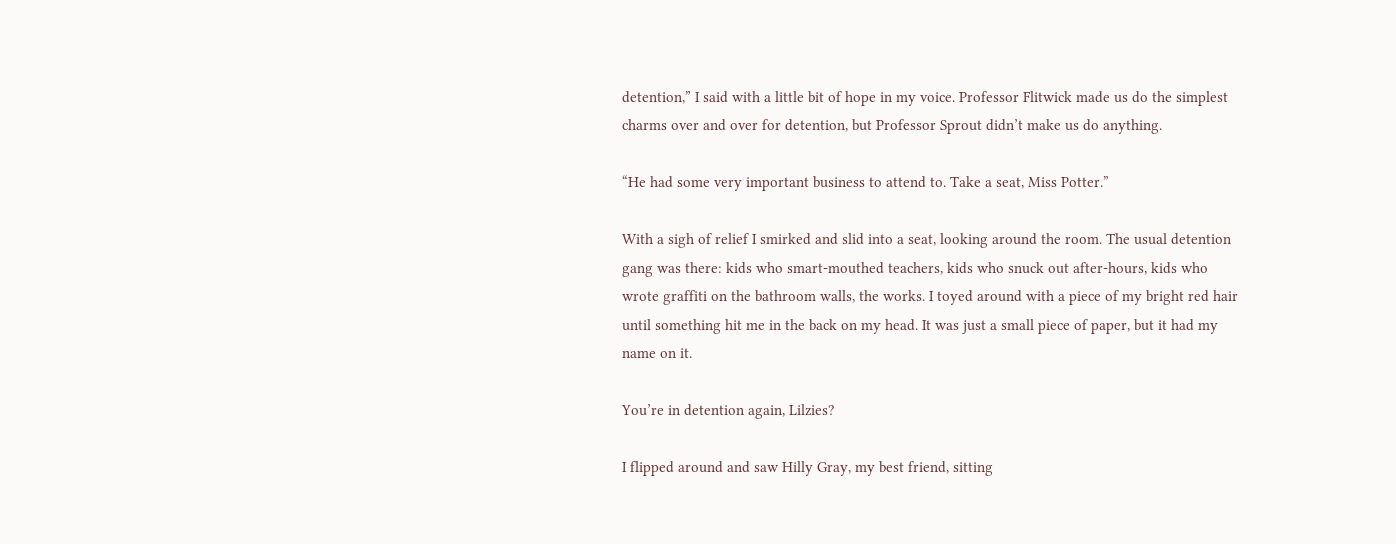detention,” I said with a little bit of hope in my voice. Professor Flitwick made us do the simplest charms over and over for detention, but Professor Sprout didn’t make us do anything.

“He had some very important business to attend to. Take a seat, Miss Potter.”

With a sigh of relief I smirked and slid into a seat, looking around the room. The usual detention gang was there: kids who smart-mouthed teachers, kids who snuck out after-hours, kids who wrote graffiti on the bathroom walls, the works. I toyed around with a piece of my bright red hair until something hit me in the back on my head. It was just a small piece of paper, but it had my name on it.

You’re in detention again, Lilzies?

I flipped around and saw Hilly Gray, my best friend, sitting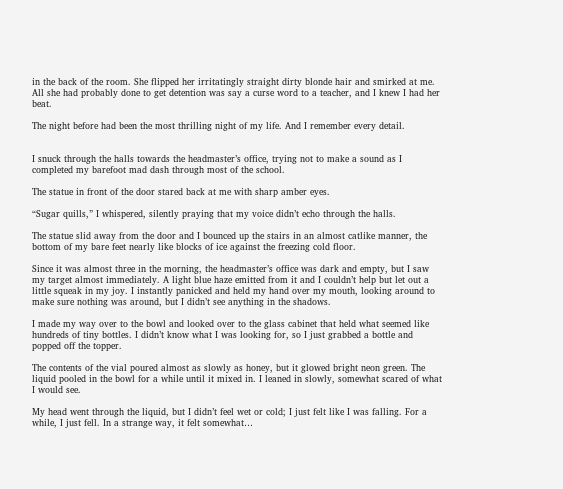in the back of the room. She flipped her irritatingly straight dirty blonde hair and smirked at me. All she had probably done to get detention was say a curse word to a teacher, and I knew I had her beat.

The night before had been the most thrilling night of my life. And I remember every detail.


I snuck through the halls towards the headmaster’s office, trying not to make a sound as I completed my barefoot mad dash through most of the school.

The statue in front of the door stared back at me with sharp amber eyes.

“Sugar quills,” I whispered, silently praying that my voice didn’t echo through the halls.

The statue slid away from the door and I bounced up the stairs in an almost catlike manner, the bottom of my bare feet nearly like blocks of ice against the freezing cold floor.

Since it was almost three in the morning, the headmaster’s office was dark and empty, but I saw my target almost immediately. A light blue haze emitted from it and I couldn’t help but let out a little squeak in my joy. I instantly panicked and held my hand over my mouth, looking around to make sure nothing was around, but I didn’t see anything in the shadows.

I made my way over to the bowl and looked over to the glass cabinet that held what seemed like hundreds of tiny bottles. I didn’t know what I was looking for, so I just grabbed a bottle and popped off the topper.

The contents of the vial poured almost as slowly as honey, but it glowed bright neon green. The liquid pooled in the bowl for a while until it mixed in. I leaned in slowly, somewhat scared of what I would see.

My head went through the liquid, but I didn’t feel wet or cold; I just felt like I was falling. For a while, I just fell. In a strange way, it felt somewhat…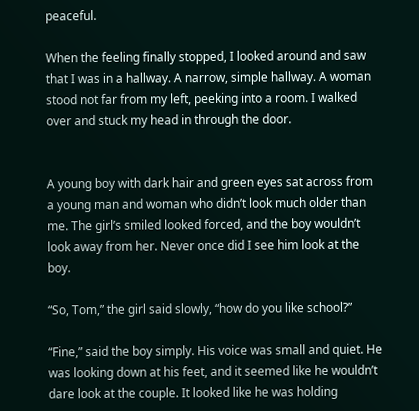peaceful.

When the feeling finally stopped, I looked around and saw that I was in a hallway. A narrow, simple hallway. A woman stood not far from my left, peeking into a room. I walked over and stuck my head in through the door.


A young boy with dark hair and green eyes sat across from a young man and woman who didn’t look much older than me. The girl’s smiled looked forced, and the boy wouldn’t look away from her. Never once did I see him look at the boy.

“So, Tom,” the girl said slowly, “how do you like school?”

“Fine,” said the boy simply. His voice was small and quiet. He was looking down at his feet, and it seemed like he wouldn’t dare look at the couple. It looked like he was holding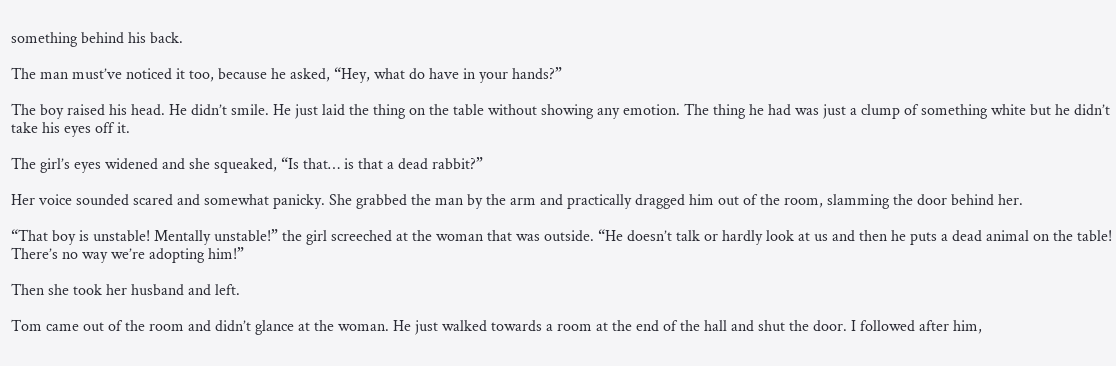something behind his back.

The man must’ve noticed it too, because he asked, “Hey, what do have in your hands?”

The boy raised his head. He didn’t smile. He just laid the thing on the table without showing any emotion. The thing he had was just a clump of something white but he didn’t take his eyes off it.

The girl’s eyes widened and she squeaked, “Is that… is that a dead rabbit?”

Her voice sounded scared and somewhat panicky. She grabbed the man by the arm and practically dragged him out of the room, slamming the door behind her.

“That boy is unstable! Mentally unstable!” the girl screeched at the woman that was outside. “He doesn’t talk or hardly look at us and then he puts a dead animal on the table! There’s no way we’re adopting him!”

Then she took her husband and left.

Tom came out of the room and didn’t glance at the woman. He just walked towards a room at the end of the hall and shut the door. I followed after him,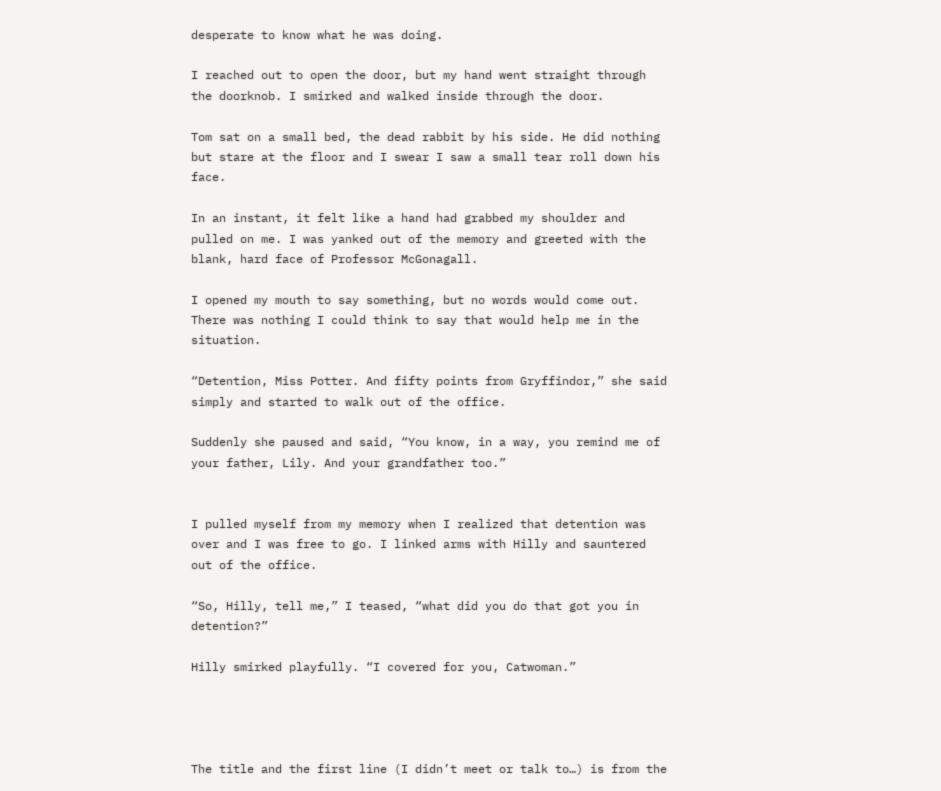desperate to know what he was doing.

I reached out to open the door, but my hand went straight through the doorknob. I smirked and walked inside through the door.

Tom sat on a small bed, the dead rabbit by his side. He did nothing but stare at the floor and I swear I saw a small tear roll down his face.

In an instant, it felt like a hand had grabbed my shoulder and pulled on me. I was yanked out of the memory and greeted with the blank, hard face of Professor McGonagall.

I opened my mouth to say something, but no words would come out. There was nothing I could think to say that would help me in the situation.

“Detention, Miss Potter. And fifty points from Gryffindor,” she said simply and started to walk out of the office.

Suddenly she paused and said, “You know, in a way, you remind me of your father, Lily. And your grandfather too.”


I pulled myself from my memory when I realized that detention was over and I was free to go. I linked arms with Hilly and sauntered out of the office.

“So, Hilly, tell me,” I teased, “what did you do that got you in detention?”

Hilly smirked playfully. “I covered for you, Catwoman.”




The title and the first line (I didn’t meet or talk to…) is from the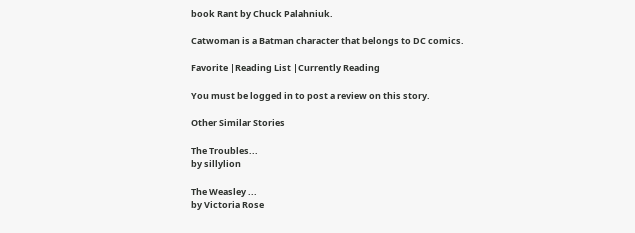book Rant by Chuck Palahniuk.

Catwoman is a Batman character that belongs to DC comics.

Favorite |Reading List |Currently Reading

You must be logged in to post a review on this story.

Other Similar Stories

The Troubles...
by sillylion

The Weasley ...
by Victoria Rose